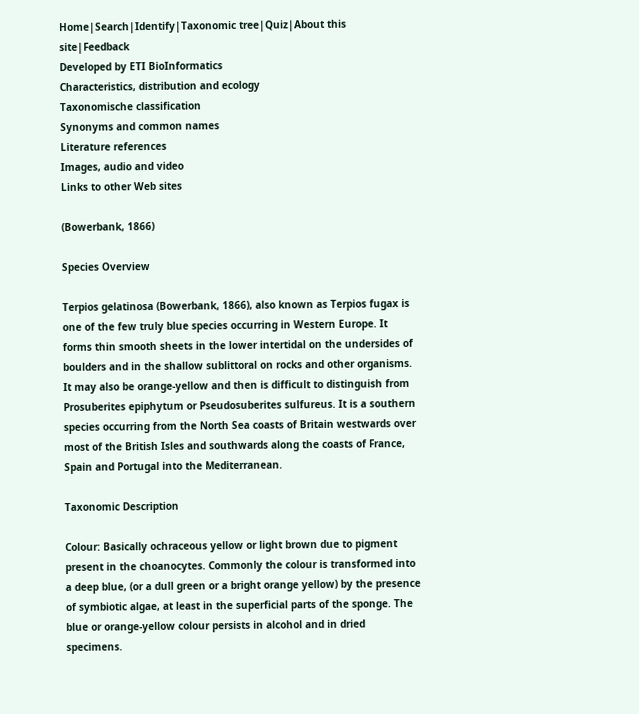Home|Search|Identify|Taxonomic tree|Quiz|About this site|Feedback
Developed by ETI BioInformatics
Characteristics, distribution and ecology
Taxonomische classification
Synonyms and common names
Literature references
Images, audio and video
Links to other Web sites

(Bowerbank, 1866)

Species Overview

Terpios gelatinosa (Bowerbank, 1866), also known as Terpios fugax is one of the few truly blue species occurring in Western Europe. It forms thin smooth sheets in the lower intertidal on the undersides of boulders and in the shallow sublittoral on rocks and other organisms. It may also be orange-yellow and then is difficult to distinguish from Prosuberites epiphytum or Pseudosuberites sulfureus. It is a southern species occurring from the North Sea coasts of Britain westwards over most of the British Isles and southwards along the coasts of France, Spain and Portugal into the Mediterranean.

Taxonomic Description

Colour: Basically ochraceous yellow or light brown due to pigment present in the choanocytes. Commonly the colour is transformed into a deep blue, (or a dull green or a bright orange yellow) by the presence of symbiotic algae, at least in the superficial parts of the sponge. The blue or orange-yellow colour persists in alcohol and in dried specimens.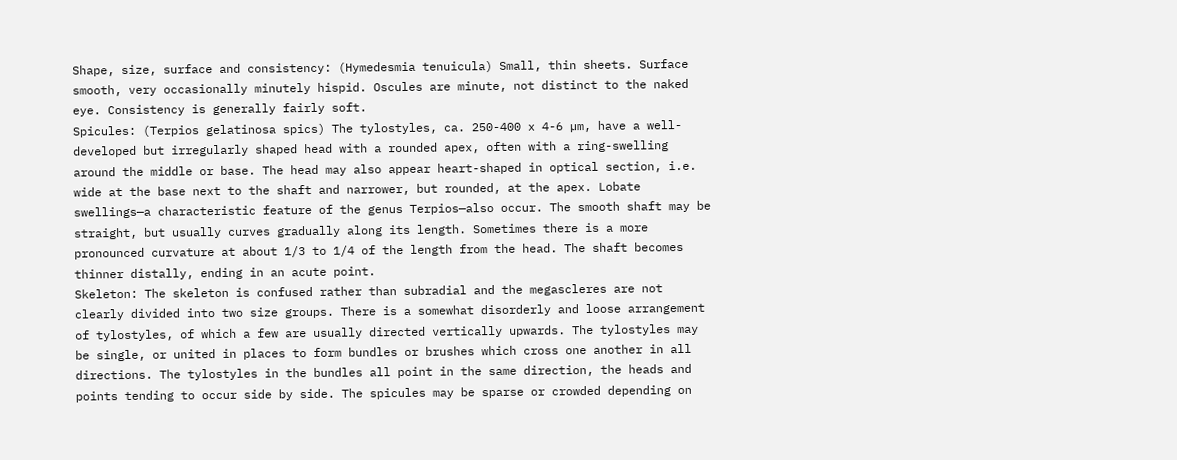Shape, size, surface and consistency: (Hymedesmia tenuicula) Small, thin sheets. Surface smooth, very occasionally minutely hispid. Oscules are minute, not distinct to the naked eye. Consistency is generally fairly soft.
Spicules: (Terpios gelatinosa spics) The tylostyles, ca. 250-400 x 4-6 µm, have a well-developed but irregularly shaped head with a rounded apex, often with a ring-swelling around the middle or base. The head may also appear heart-shaped in optical section, i.e. wide at the base next to the shaft and narrower, but rounded, at the apex. Lobate swellings—a characteristic feature of the genus Terpios—also occur. The smooth shaft may be straight, but usually curves gradually along its length. Sometimes there is a more pronounced curvature at about 1/3 to 1/4 of the length from the head. The shaft becomes thinner distally, ending in an acute point.
Skeleton: The skeleton is confused rather than subradial and the megascleres are not clearly divided into two size groups. There is a somewhat disorderly and loose arrangement of tylostyles, of which a few are usually directed vertically upwards. The tylostyles may be single, or united in places to form bundles or brushes which cross one another in all directions. The tylostyles in the bundles all point in the same direction, the heads and points tending to occur side by side. The spicules may be sparse or crowded depending on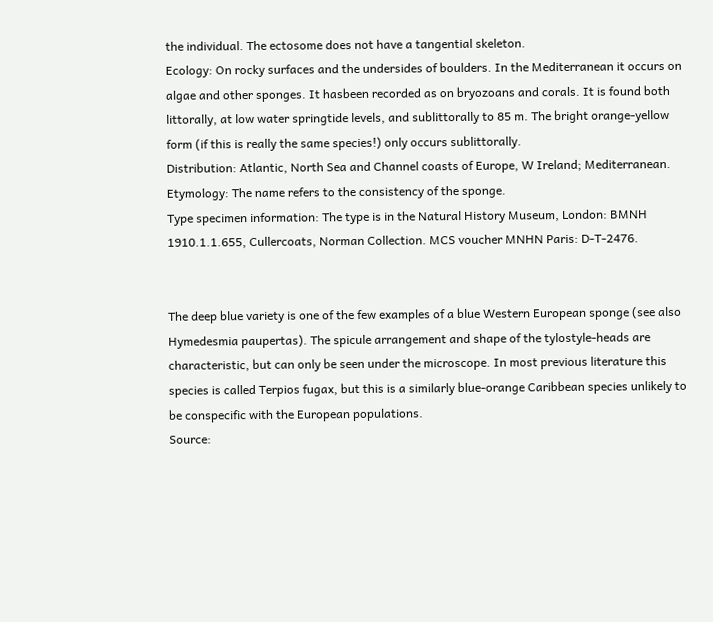the individual. The ectosome does not have a tangential skeleton.
Ecology: On rocky surfaces and the undersides of boulders. In the Mediterranean it occurs on algae and other sponges. It hasbeen recorded as on bryozoans and corals. It is found both littorally, at low water springtide levels, and sublittorally to 85 m. The bright orange-yellow form (if this is really the same species!) only occurs sublittorally.
Distribution: Atlantic, North Sea and Channel coasts of Europe, W Ireland; Mediterranean.
Etymology: The name refers to the consistency of the sponge.
Type specimen information: The type is in the Natural History Museum, London: BMNH 1910.1.1.655, Cullercoats, Norman Collection. MCS voucher MNHN Paris: D-T-2476.


The deep blue variety is one of the few examples of a blue Western European sponge (see also Hymedesmia paupertas). The spicule arrangement and shape of the tylostyle-heads are characteristic, but can only be seen under the microscope. In most previous literature this species is called Terpios fugax, but this is a similarly blue-orange Caribbean species unlikely to be conspecific with the European populations.
Source: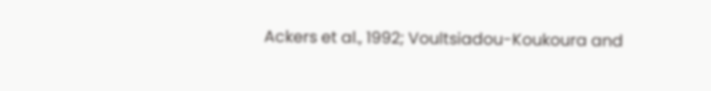Ackers et al., 1992; Voultsiadou-Koukoura and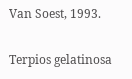Van Soest, 1993.

Terpios gelatinosa